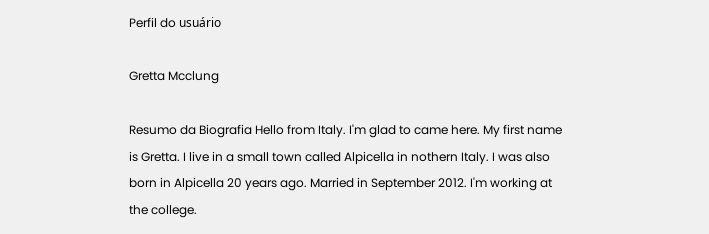Perfil do usuário

Gretta Mcclung

Resumo da Biografia Hello from Italy. I'm glad to came here. My first name is Gretta. I live in a small town called Alpicella in nothern Italy. I was also born in Alpicella 20 years ago. Married in September 2012. I'm working at the college.